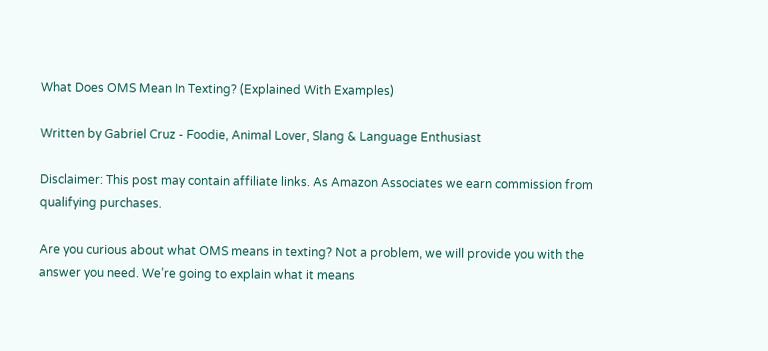What Does OMS Mean In Texting? (Explained With Examples)

Written by Gabriel Cruz - Foodie, Animal Lover, Slang & Language Enthusiast

Disclaimer: This post may contain affiliate links. As Amazon Associates we earn commission from qualifying purchases.

Are you curious about what OMS means in texting? Not a problem, we will provide you with the answer you need. We’re going to explain what it means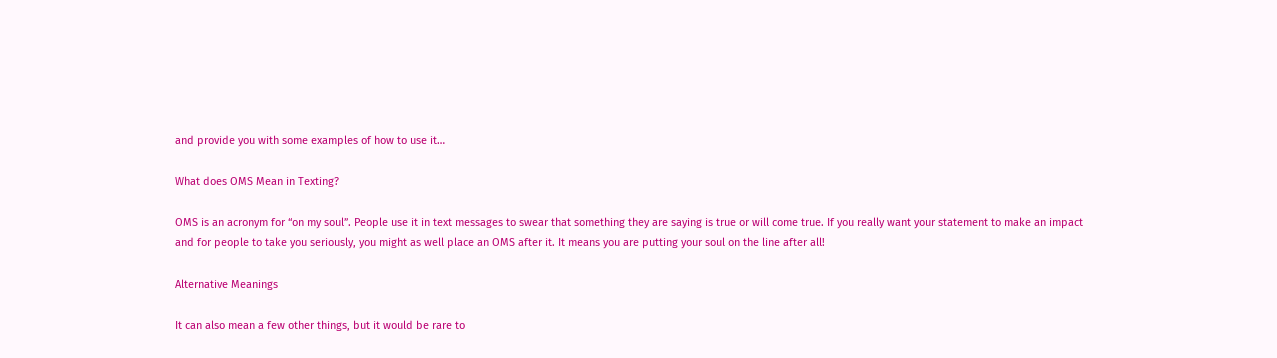and provide you with some examples of how to use it…

What does OMS Mean in Texting?

OMS is an acronym for “on my soul”. People use it in text messages to swear that something they are saying is true or will come true. If you really want your statement to make an impact and for people to take you seriously, you might as well place an OMS after it. It means you are putting your soul on the line after all!

Alternative Meanings

It can also mean a few other things, but it would be rare to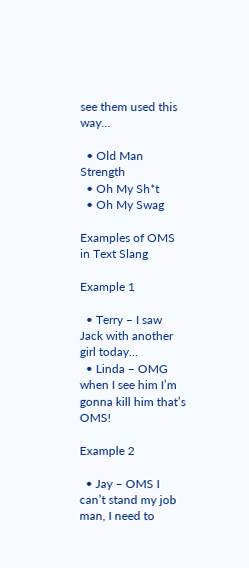see them used this way…

  • Old Man Strength
  • Oh My Sh*t
  • Oh My Swag

Examples of OMS in Text Slang

Example 1

  • Terry – I saw Jack with another girl today…
  • Linda – OMG when I see him I’m gonna kill him that’s OMS!

Example 2

  • Jay – OMS I can’t stand my job man, I need to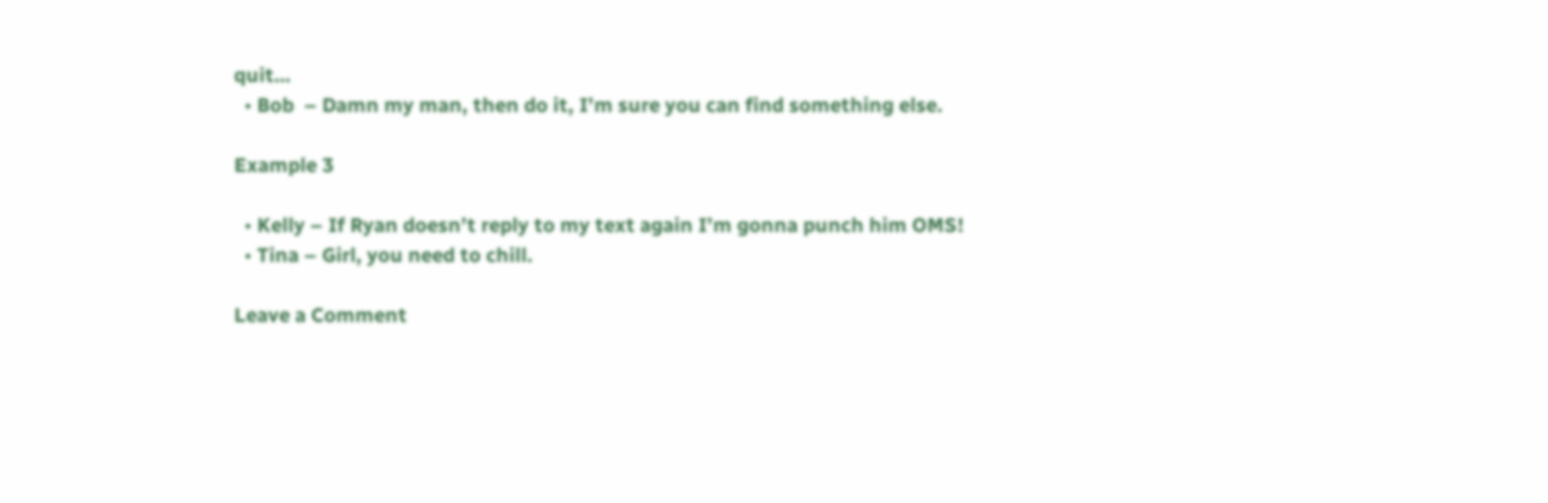quit…
  • Bob  – Damn my man, then do it, I’m sure you can find something else.

Example 3

  • Kelly – If Ryan doesn’t reply to my text again I’m gonna punch him OMS!
  • Tina – Girl, you need to chill.

Leave a Comment